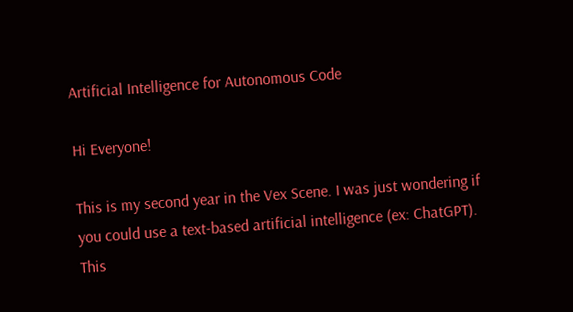Artificial Intelligence for Autonomous Code

Hi Everyone!

This is my second year in the Vex Scene. I was just wondering if you could use a text-based artificial intelligence (ex: ChatGPT). This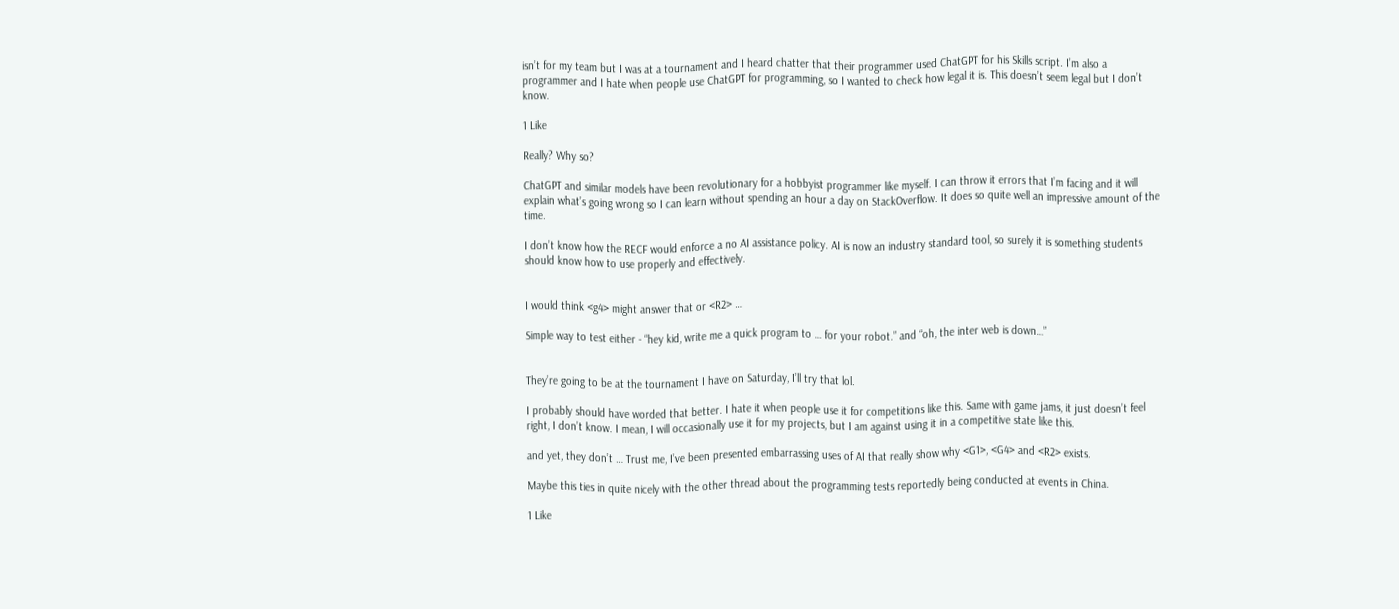isn’t for my team but I was at a tournament and I heard chatter that their programmer used ChatGPT for his Skills script. I’m also a programmer and I hate when people use ChatGPT for programming, so I wanted to check how legal it is. This doesn’t seem legal but I don’t know.

1 Like

Really? Why so?

ChatGPT and similar models have been revolutionary for a hobbyist programmer like myself. I can throw it errors that I’m facing and it will explain what’s going wrong so I can learn without spending an hour a day on StackOverflow. It does so quite well an impressive amount of the time.

I don’t know how the RECF would enforce a no AI assistance policy. AI is now an industry standard tool, so surely it is something students should know how to use properly and effectively.


I would think <g4> might answer that or <R2> …

Simple way to test either - “hey kid, write me a quick program to … for your robot.” and “oh, the inter web is down…”


They’re going to be at the tournament I have on Saturday, I’ll try that lol.

I probably should have worded that better. I hate it when people use it for competitions like this. Same with game jams, it just doesn’t feel right, I don’t know. I mean, I will occasionally use it for my projects, but I am against using it in a competitive state like this.

and yet, they don’t … Trust me, I’ve been presented embarrassing uses of AI that really show why <G1>, <G4> and <R2> exists.

Maybe this ties in quite nicely with the other thread about the programming tests reportedly being conducted at events in China.

1 Like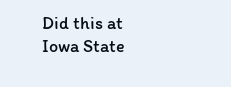Did this at Iowa State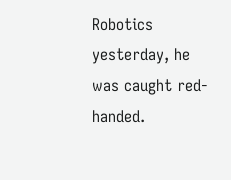Robotics yesterday, he was caught red-handed.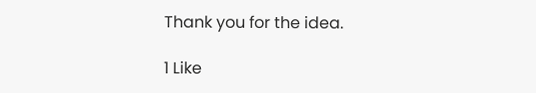Thank you for the idea.

1 Like